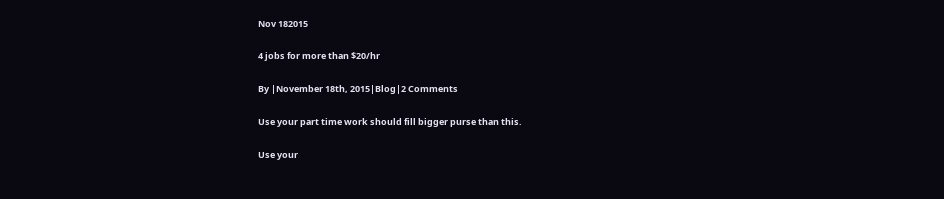Nov 182015

4 jobs for more than $20/hr

By |November 18th, 2015|Blog|2 Comments

Use your part time work should fill bigger purse than this.

Use your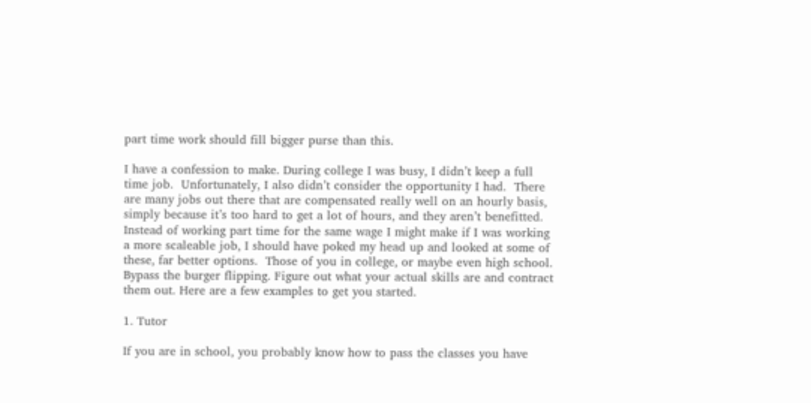part time work should fill bigger purse than this.

I have a confession to make. During college I was busy, I didn’t keep a full time job.  Unfortunately, I also didn’t consider the opportunity I had.  There are many jobs out there that are compensated really well on an hourly basis, simply because it’s too hard to get a lot of hours, and they aren’t benefitted.  Instead of working part time for the same wage I might make if I was working a more scaleable job, I should have poked my head up and looked at some of these, far better options.  Those of you in college, or maybe even high school.  Bypass the burger flipping. Figure out what your actual skills are and contract them out. Here are a few examples to get you started.

1. Tutor

If you are in school, you probably know how to pass the classes you have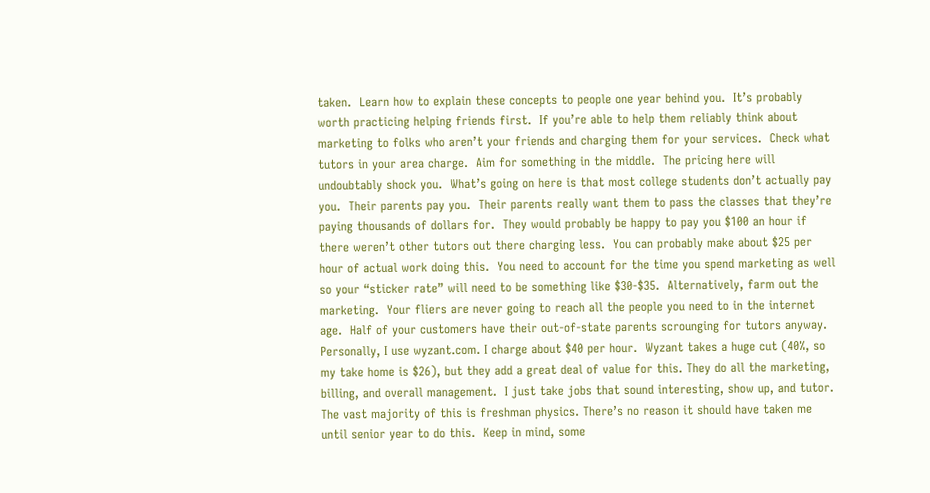taken.  Learn how to explain these concepts to people one year behind you.  It’s probably worth practicing helping friends first.  If you’re able to help them reliably think about marketing to folks who aren’t your friends and charging them for your services.  Check what tutors in your area charge.  Aim for something in the middle.  The pricing here will undoubtably shock you.  What’s going on here is that most college students don’t actually pay you.  Their parents pay you.  Their parents really want them to pass the classes that they’re paying thousands of dollars for.  They would probably be happy to pay you $100 an hour if there weren’t other tutors out there charging less.  You can probably make about $25 per hour of actual work doing this.  You need to account for the time you spend marketing as well so your “sticker rate” will need to be something like $30-$35.  Alternatively, farm out the marketing.  Your fliers are never going to reach all the people you need to in the internet age.  Half of your customers have their out-of-state parents scrounging for tutors anyway. Personally, I use wyzant.com. I charge about $40 per hour.  Wyzant takes a huge cut (40%, so my take home is $26), but they add a great deal of value for this. They do all the marketing, billing, and overall management.  I just take jobs that sound interesting, show up, and tutor.  The vast majority of this is freshman physics. There’s no reason it should have taken me until senior year to do this.  Keep in mind, some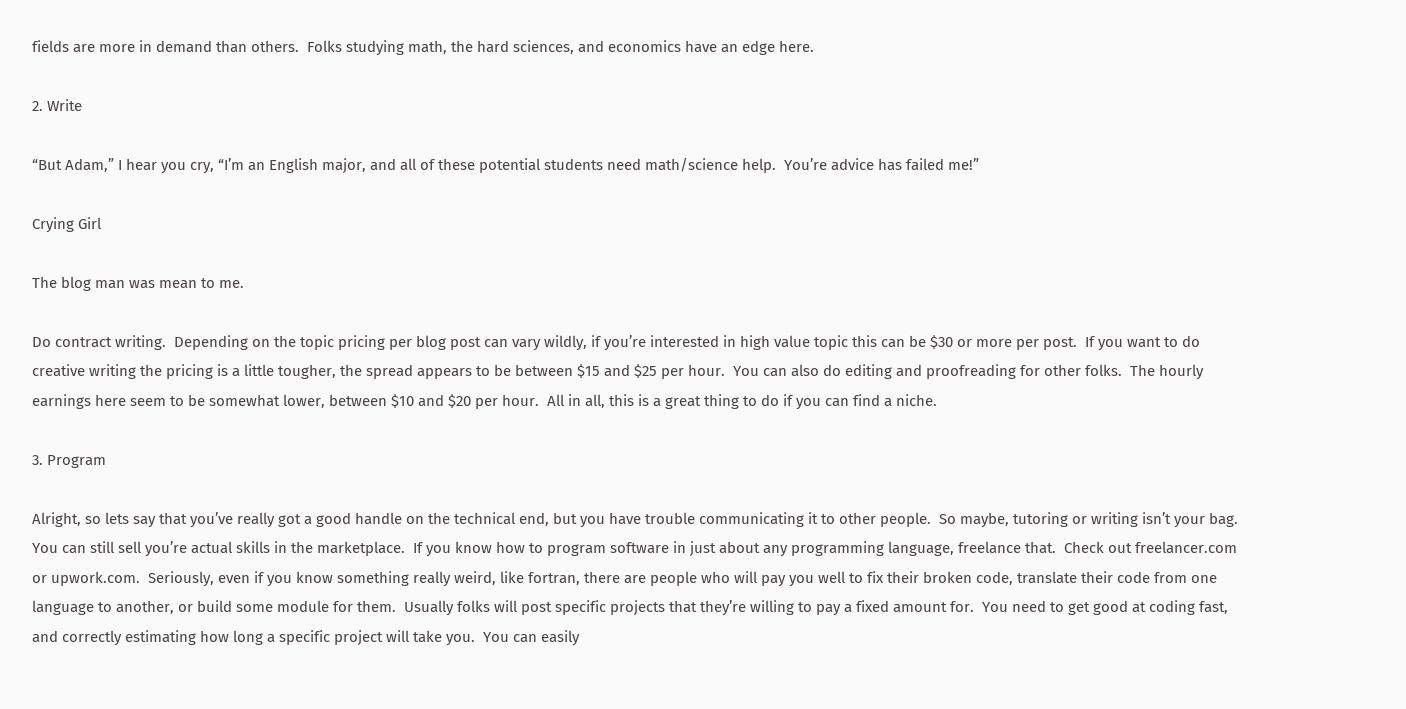fields are more in demand than others.  Folks studying math, the hard sciences, and economics have an edge here.

2. Write

“But Adam,” I hear you cry, “I’m an English major, and all of these potential students need math/science help.  You’re advice has failed me!”

Crying Girl

The blog man was mean to me.

Do contract writing.  Depending on the topic pricing per blog post can vary wildly, if you’re interested in high value topic this can be $30 or more per post.  If you want to do creative writing the pricing is a little tougher, the spread appears to be between $15 and $25 per hour.  You can also do editing and proofreading for other folks.  The hourly earnings here seem to be somewhat lower, between $10 and $20 per hour.  All in all, this is a great thing to do if you can find a niche.

3. Program

Alright, so lets say that you’ve really got a good handle on the technical end, but you have trouble communicating it to other people.  So maybe, tutoring or writing isn’t your bag.  You can still sell you’re actual skills in the marketplace.  If you know how to program software in just about any programming language, freelance that.  Check out freelancer.com or upwork.com.  Seriously, even if you know something really weird, like fortran, there are people who will pay you well to fix their broken code, translate their code from one language to another, or build some module for them.  Usually folks will post specific projects that they’re willing to pay a fixed amount for.  You need to get good at coding fast, and correctly estimating how long a specific project will take you.  You can easily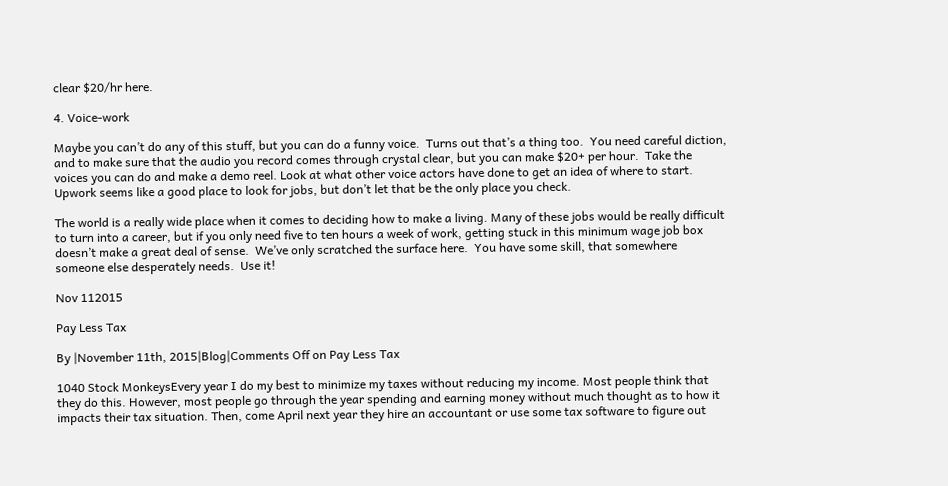clear $20/hr here.

4. Voice-work

Maybe you can’t do any of this stuff, but you can do a funny voice.  Turns out that’s a thing too.  You need careful diction, and to make sure that the audio you record comes through crystal clear, but you can make $20+ per hour.  Take the voices you can do and make a demo reel. Look at what other voice actors have done to get an idea of where to start.  Upwork seems like a good place to look for jobs, but don’t let that be the only place you check.

The world is a really wide place when it comes to deciding how to make a living. Many of these jobs would be really difficult to turn into a career, but if you only need five to ten hours a week of work, getting stuck in this minimum wage job box doesn’t make a great deal of sense.  We’ve only scratched the surface here.  You have some skill, that somewhere someone else desperately needs.  Use it!

Nov 112015

Pay Less Tax

By |November 11th, 2015|Blog|Comments Off on Pay Less Tax

1040 Stock MonkeysEvery year I do my best to minimize my taxes without reducing my income. Most people think that they do this. However, most people go through the year spending and earning money without much thought as to how it impacts their tax situation. Then, come April next year they hire an accountant or use some tax software to figure out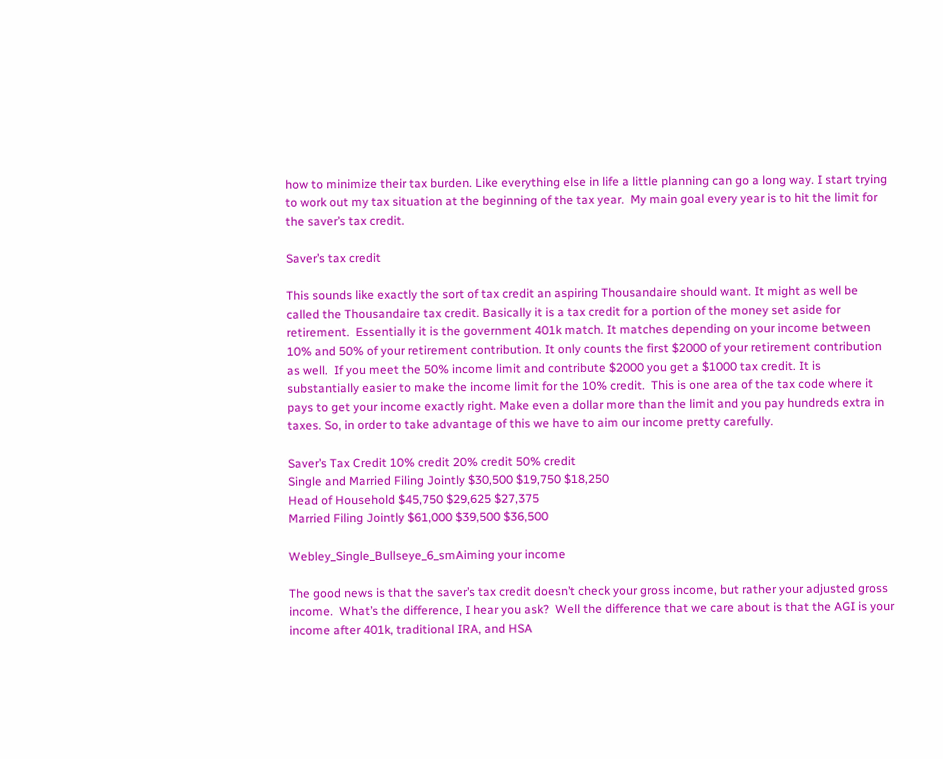how to minimize their tax burden. Like everything else in life a little planning can go a long way. I start trying to work out my tax situation at the beginning of the tax year.  My main goal every year is to hit the limit for the saver’s tax credit.

Saver’s tax credit

This sounds like exactly the sort of tax credit an aspiring Thousandaire should want. It might as well be called the Thousandaire tax credit. Basically it is a tax credit for a portion of the money set aside for retirement.  Essentially it is the government 401k match. It matches depending on your income between 10% and 50% of your retirement contribution. It only counts the first $2000 of your retirement contribution as well.  If you meet the 50% income limit and contribute $2000 you get a $1000 tax credit. It is substantially easier to make the income limit for the 10% credit.  This is one area of the tax code where it pays to get your income exactly right. Make even a dollar more than the limit and you pay hundreds extra in taxes. So, in order to take advantage of this we have to aim our income pretty carefully.

Saver’s Tax Credit 10% credit 20% credit 50% credit
Single and Married Filing Jointly $30,500 $19,750 $18,250
Head of Household $45,750 $29,625 $27,375
Married Filing Jointly $61,000 $39,500 $36,500

Webley_Single_Bullseye_6_smAiming your income

The good news is that the saver’s tax credit doesn’t check your gross income, but rather your adjusted gross income.  What’s the difference, I hear you ask?  Well the difference that we care about is that the AGI is your income after 401k, traditional IRA, and HSA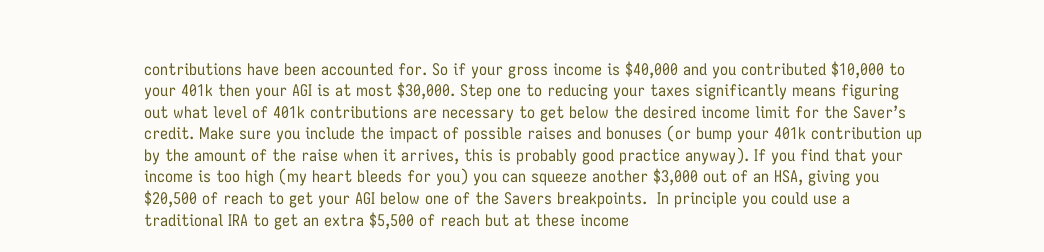contributions have been accounted for. So if your gross income is $40,000 and you contributed $10,000 to your 401k then your AGI is at most $30,000. Step one to reducing your taxes significantly means figuring out what level of 401k contributions are necessary to get below the desired income limit for the Saver’s credit. Make sure you include the impact of possible raises and bonuses (or bump your 401k contribution up by the amount of the raise when it arrives, this is probably good practice anyway). If you find that your income is too high (my heart bleeds for you) you can squeeze another $3,000 out of an HSA, giving you $20,500 of reach to get your AGI below one of the Savers breakpoints.  In principle you could use a traditional IRA to get an extra $5,500 of reach but at these income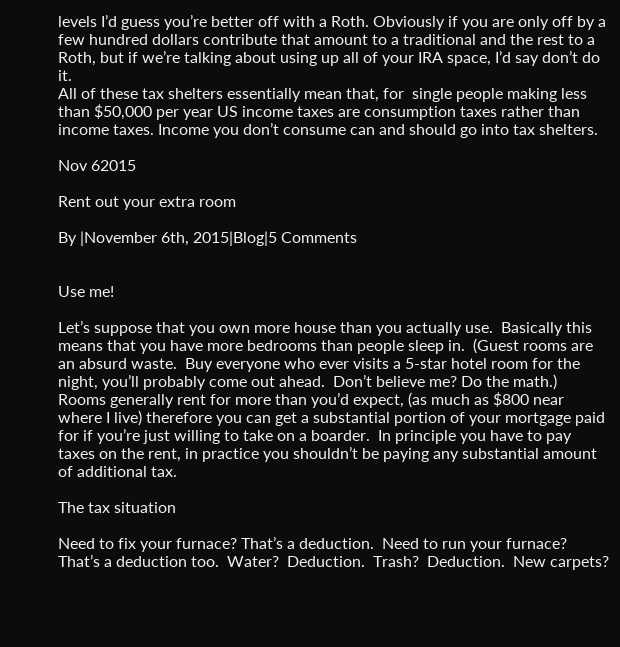levels I’d guess you’re better off with a Roth. Obviously if you are only off by a few hundred dollars contribute that amount to a traditional and the rest to a Roth, but if we’re talking about using up all of your IRA space, I’d say don’t do it.
All of these tax shelters essentially mean that, for  single people making less than $50,000 per year US income taxes are consumption taxes rather than income taxes. Income you don’t consume can and should go into tax shelters.

Nov 62015

Rent out your extra room

By |November 6th, 2015|Blog|5 Comments


Use me!

Let’s suppose that you own more house than you actually use.  Basically this means that you have more bedrooms than people sleep in.  (Guest rooms are an absurd waste.  Buy everyone who ever visits a 5-star hotel room for the night, you’ll probably come out ahead.  Don’t believe me? Do the math.)  Rooms generally rent for more than you’d expect, (as much as $800 near where I live) therefore you can get a substantial portion of your mortgage paid for if you’re just willing to take on a boarder.  In principle you have to pay taxes on the rent, in practice you shouldn’t be paying any substantial amount of additional tax.

The tax situation

Need to fix your furnace? That’s a deduction.  Need to run your furnace?  That’s a deduction too.  Water?  Deduction.  Trash?  Deduction.  New carpets?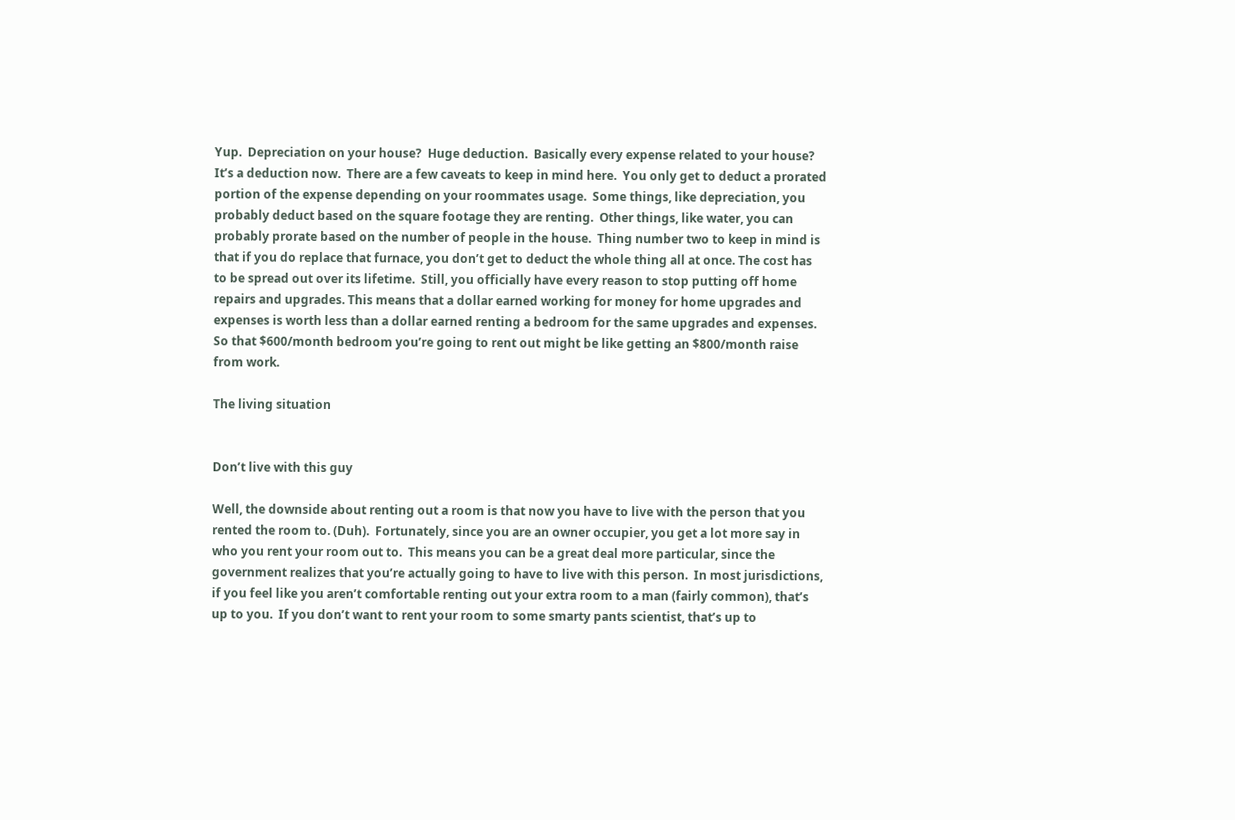Yup.  Depreciation on your house?  Huge deduction.  Basically every expense related to your house?  It’s a deduction now.  There are a few caveats to keep in mind here.  You only get to deduct a prorated portion of the expense depending on your roommates usage.  Some things, like depreciation, you probably deduct based on the square footage they are renting.  Other things, like water, you can probably prorate based on the number of people in the house.  Thing number two to keep in mind is that if you do replace that furnace, you don’t get to deduct the whole thing all at once. The cost has to be spread out over its lifetime.  Still, you officially have every reason to stop putting off home repairs and upgrades. This means that a dollar earned working for money for home upgrades and expenses is worth less than a dollar earned renting a bedroom for the same upgrades and expenses.  So that $600/month bedroom you’re going to rent out might be like getting an $800/month raise from work.

The living situation


Don’t live with this guy

Well, the downside about renting out a room is that now you have to live with the person that you rented the room to. (Duh).  Fortunately, since you are an owner occupier, you get a lot more say in who you rent your room out to.  This means you can be a great deal more particular, since the government realizes that you’re actually going to have to live with this person.  In most jurisdictions, if you feel like you aren’t comfortable renting out your extra room to a man (fairly common), that’s up to you.  If you don’t want to rent your room to some smarty pants scientist, that’s up to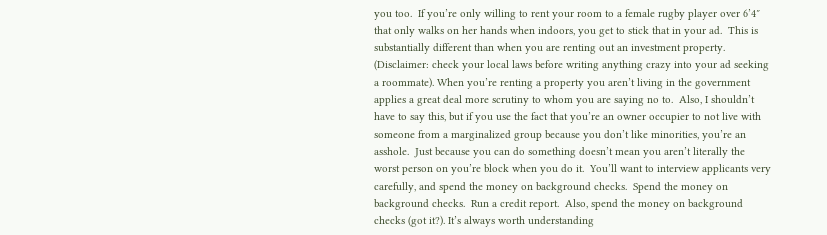you too.  If you’re only willing to rent your room to a female rugby player over 6’4″ that only walks on her hands when indoors, you get to stick that in your ad.  This is substantially different than when you are renting out an investment property.  (Disclaimer: check your local laws before writing anything crazy into your ad seeking a roommate). When you’re renting a property you aren’t living in the government applies a great deal more scrutiny to whom you are saying no to.  Also, I shouldn’t have to say this, but if you use the fact that you’re an owner occupier to not live with someone from a marginalized group because you don’t like minorities, you’re an asshole.  Just because you can do something doesn’t mean you aren’t literally the worst person on you’re block when you do it.  You’ll want to interview applicants very carefully, and spend the money on background checks.  Spend the money on background checks.  Run a credit report.  Also, spend the money on background checks (got it?). It’s always worth understanding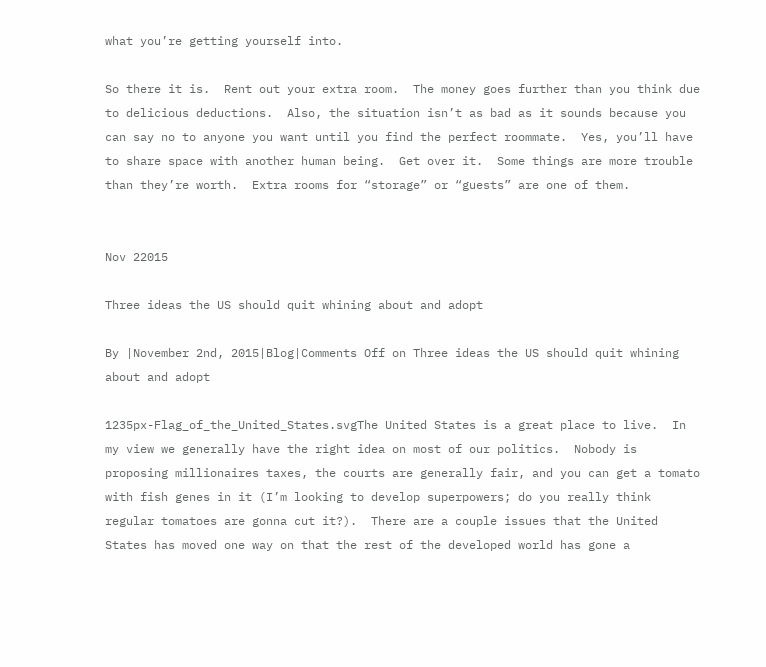what you’re getting yourself into.

So there it is.  Rent out your extra room.  The money goes further than you think due to delicious deductions.  Also, the situation isn’t as bad as it sounds because you can say no to anyone you want until you find the perfect roommate.  Yes, you’ll have to share space with another human being.  Get over it.  Some things are more trouble than they’re worth.  Extra rooms for “storage” or “guests” are one of them.


Nov 22015

Three ideas the US should quit whining about and adopt

By |November 2nd, 2015|Blog|Comments Off on Three ideas the US should quit whining about and adopt

1235px-Flag_of_the_United_States.svgThe United States is a great place to live.  In my view we generally have the right idea on most of our politics.  Nobody is proposing millionaires taxes, the courts are generally fair, and you can get a tomato with fish genes in it (I’m looking to develop superpowers; do you really think regular tomatoes are gonna cut it?).  There are a couple issues that the United States has moved one way on that the rest of the developed world has gone a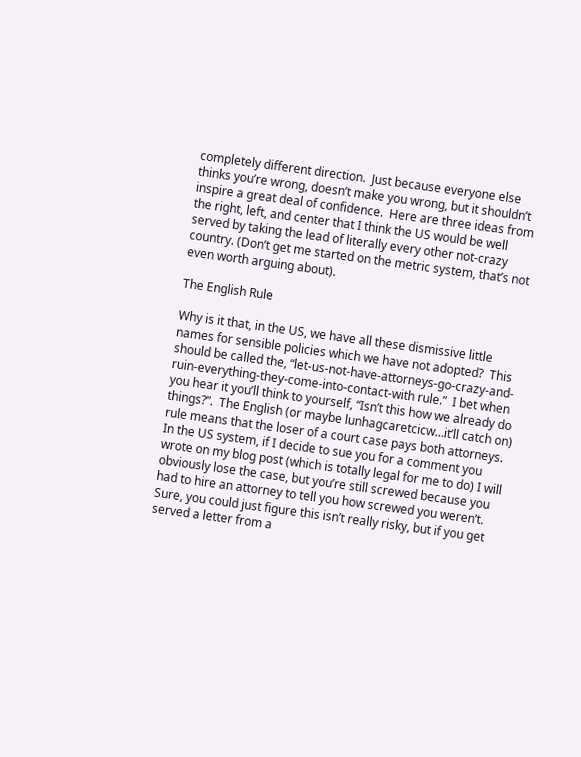completely different direction.  Just because everyone else thinks you’re wrong, doesn’t make you wrong, but it shouldn’t inspire a great deal of confidence.  Here are three ideas from the right, left, and center that I think the US would be well served by taking the lead of literally every other not-crazy country. (Don’t get me started on the metric system, that’s not even worth arguing about).

The English Rule

Why is it that, in the US, we have all these dismissive little names for sensible policies which we have not adopted?  This should be called the, “let-us-not-have-attorneys-go-crazy-and-ruin-everything-they-come-into-contact-with rule.”  I bet when you hear it you’ll think to yourself, “Isn’t this how we already do things?”.  The English (or maybe lunhagcaretcicw…it’ll catch on)  rule means that the loser of a court case pays both attorneys.  In the US system, if I decide to sue you for a comment you wrote on my blog post (which is totally legal for me to do) I will obviously lose the case, but you’re still screwed because you had to hire an attorney to tell you how screwed you weren’t.  Sure, you could just figure this isn’t really risky, but if you get served a letter from a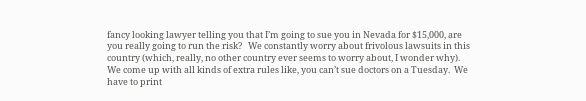fancy looking lawyer telling you that I’m going to sue you in Nevada for $15,000, are you really going to run the risk?   We constantly worry about frivolous lawsuits in this country (which, really, no other country ever seems to worry about, I wonder why).  We come up with all kinds of extra rules like, you can’t sue doctors on a Tuesday.  We have to print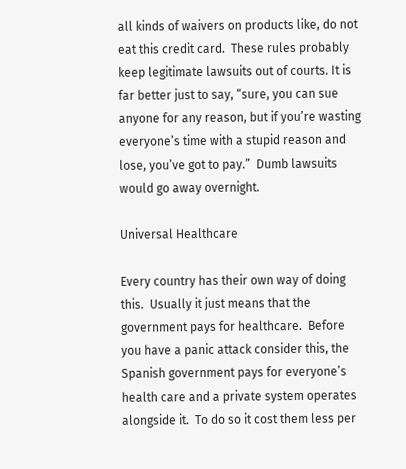all kinds of waivers on products like, do not eat this credit card.  These rules probably keep legitimate lawsuits out of courts. It is far better just to say, “sure, you can sue anyone for any reason, but if you’re wasting everyone’s time with a stupid reason and lose, you’ve got to pay.”  Dumb lawsuits would go away overnight.

Universal Healthcare

Every country has their own way of doing this.  Usually it just means that the government pays for healthcare.  Before you have a panic attack consider this, the Spanish government pays for everyone’s health care and a private system operates alongside it.  To do so it cost them less per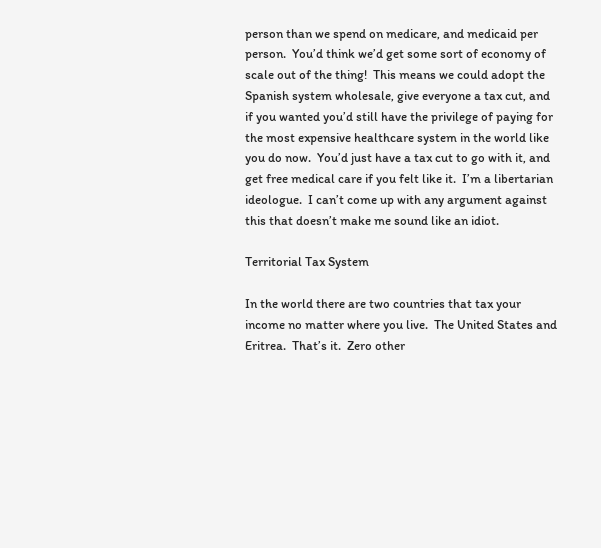person than we spend on medicare, and medicaid per person.  You’d think we’d get some sort of economy of scale out of the thing!  This means we could adopt the Spanish system wholesale, give everyone a tax cut, and if you wanted you’d still have the privilege of paying for the most expensive healthcare system in the world like you do now.  You’d just have a tax cut to go with it, and get free medical care if you felt like it.  I’m a libertarian ideologue.  I can’t come up with any argument against this that doesn’t make me sound like an idiot.

Territorial Tax System

In the world there are two countries that tax your income no matter where you live.  The United States and Eritrea.  That’s it.  Zero other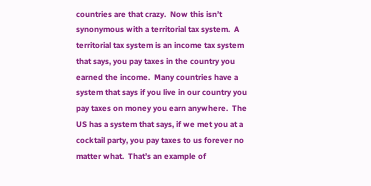countries are that crazy.  Now this isn’t synonymous with a territorial tax system.  A territorial tax system is an income tax system that says, you pay taxes in the country you earned the income.  Many countries have a system that says if you live in our country you pay taxes on money you earn anywhere.  The US has a system that says, if we met you at a cocktail party, you pay taxes to us forever no matter what.  That’s an example of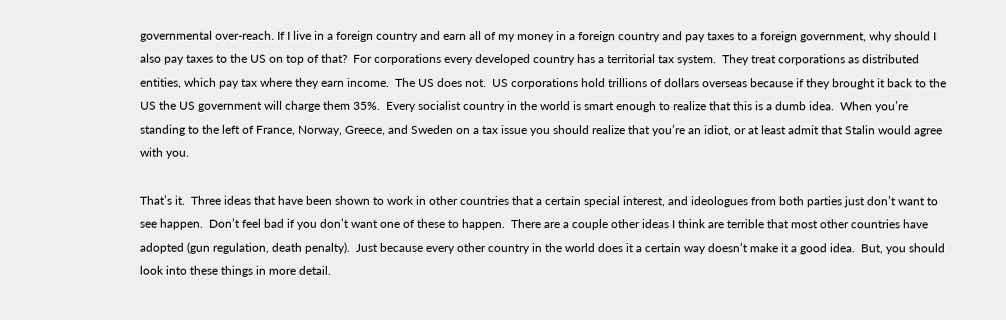governmental over-reach. If I live in a foreign country and earn all of my money in a foreign country and pay taxes to a foreign government, why should I also pay taxes to the US on top of that?  For corporations every developed country has a territorial tax system.  They treat corporations as distributed entities, which pay tax where they earn income.  The US does not.  US corporations hold trillions of dollars overseas because if they brought it back to the US the US government will charge them 35%.  Every socialist country in the world is smart enough to realize that this is a dumb idea.  When you’re standing to the left of France, Norway, Greece, and Sweden on a tax issue you should realize that you’re an idiot, or at least admit that Stalin would agree with you.

That’s it.  Three ideas that have been shown to work in other countries that a certain special interest, and ideologues from both parties just don’t want to see happen.  Don’t feel bad if you don’t want one of these to happen.  There are a couple other ideas I think are terrible that most other countries have adopted (gun regulation, death penalty).  Just because every other country in the world does it a certain way doesn’t make it a good idea.  But, you should look into these things in more detail.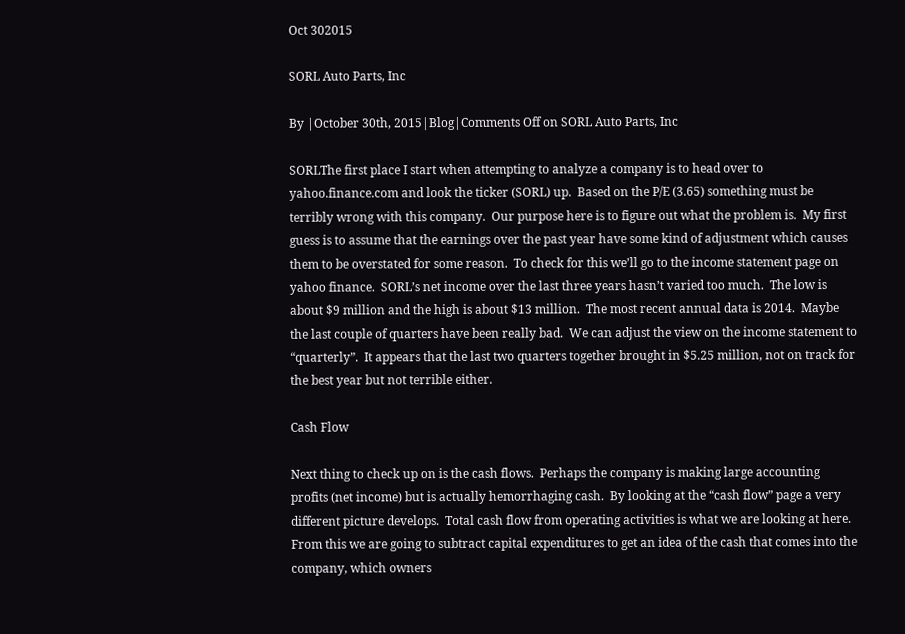Oct 302015

SORL Auto Parts, Inc

By |October 30th, 2015|Blog|Comments Off on SORL Auto Parts, Inc

SORLThe first place I start when attempting to analyze a company is to head over to yahoo.finance.com and look the ticker (SORL) up.  Based on the P/E (3.65) something must be terribly wrong with this company.  Our purpose here is to figure out what the problem is.  My first guess is to assume that the earnings over the past year have some kind of adjustment which causes them to be overstated for some reason.  To check for this we’ll go to the income statement page on yahoo finance.  SORL’s net income over the last three years hasn’t varied too much.  The low is about $9 million and the high is about $13 million.  The most recent annual data is 2014.  Maybe the last couple of quarters have been really bad.  We can adjust the view on the income statement to “quarterly”.  It appears that the last two quarters together brought in $5.25 million, not on track for the best year but not terrible either.

Cash Flow

Next thing to check up on is the cash flows.  Perhaps the company is making large accounting profits (net income) but is actually hemorrhaging cash.  By looking at the “cash flow” page a very different picture develops.  Total cash flow from operating activities is what we are looking at here.  From this we are going to subtract capital expenditures to get an idea of the cash that comes into the company, which owners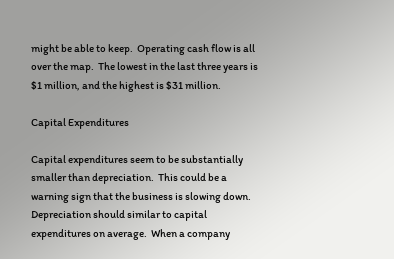might be able to keep.  Operating cash flow is all over the map.  The lowest in the last three years is $1 million, and the highest is $31 million.

Capital Expenditures

Capital expenditures seem to be substantially smaller than depreciation.  This could be a warning sign that the business is slowing down.  Depreciation should similar to capital expenditures on average.  When a company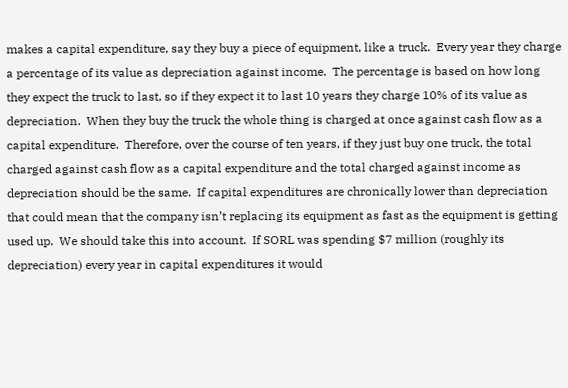makes a capital expenditure, say they buy a piece of equipment, like a truck.  Every year they charge a percentage of its value as depreciation against income.  The percentage is based on how long they expect the truck to last, so if they expect it to last 10 years they charge 10% of its value as depreciation.  When they buy the truck the whole thing is charged at once against cash flow as a capital expenditure.  Therefore, over the course of ten years, if they just buy one truck, the total charged against cash flow as a capital expenditure and the total charged against income as depreciation should be the same.  If capital expenditures are chronically lower than depreciation that could mean that the company isn’t replacing its equipment as fast as the equipment is getting used up.  We should take this into account.  If SORL was spending $7 million (roughly its depreciation) every year in capital expenditures it would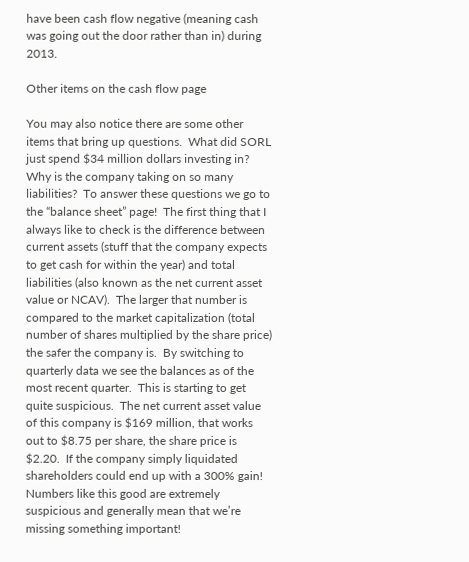have been cash flow negative (meaning cash was going out the door rather than in) during 2013.

Other items on the cash flow page

You may also notice there are some other items that bring up questions.  What did SORL just spend $34 million dollars investing in? Why is the company taking on so many liabilities?  To answer these questions we go to the “balance sheet” page!  The first thing that I always like to check is the difference between current assets (stuff that the company expects to get cash for within the year) and total liabilities (also known as the net current asset value or NCAV).  The larger that number is compared to the market capitalization (total number of shares multiplied by the share price) the safer the company is.  By switching to quarterly data we see the balances as of the most recent quarter.  This is starting to get quite suspicious.  The net current asset value of this company is $169 million, that works out to $8.75 per share, the share price is $2.20.  If the company simply liquidated shareholders could end up with a 300% gain!  Numbers like this good are extremely suspicious and generally mean that we’re missing something important!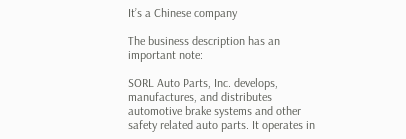It’s a Chinese company

The business description has an important note:

SORL Auto Parts, Inc. develops, manufactures, and distributes automotive brake systems and other safety related auto parts. It operates in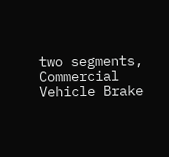two segments, Commercial Vehicle Brake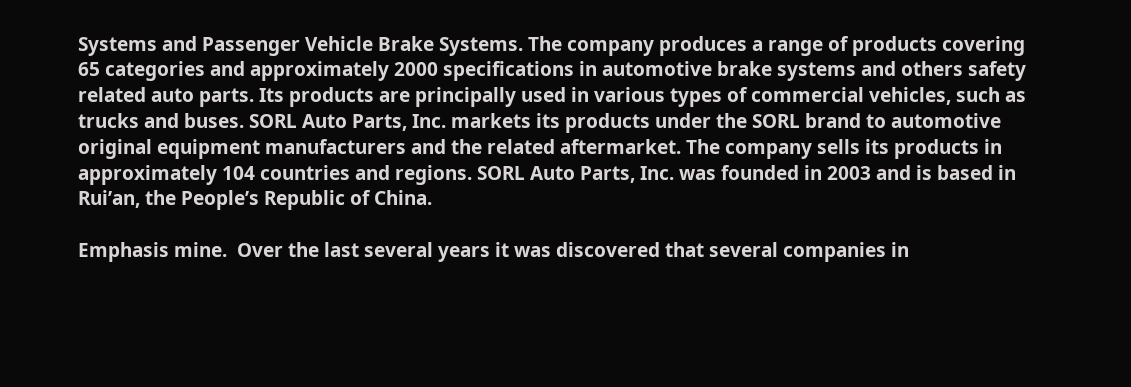Systems and Passenger Vehicle Brake Systems. The company produces a range of products covering 65 categories and approximately 2000 specifications in automotive brake systems and others safety related auto parts. Its products are principally used in various types of commercial vehicles, such as trucks and buses. SORL Auto Parts, Inc. markets its products under the SORL brand to automotive original equipment manufacturers and the related aftermarket. The company sells its products in approximately 104 countries and regions. SORL Auto Parts, Inc. was founded in 2003 and is based in Rui’an, the People’s Republic of China.

Emphasis mine.  Over the last several years it was discovered that several companies in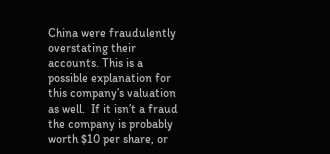China were fraudulently overstating their accounts. This is a possible explanation for this company’s valuation as well.  If it isn’t a fraud the company is probably worth $10 per share, or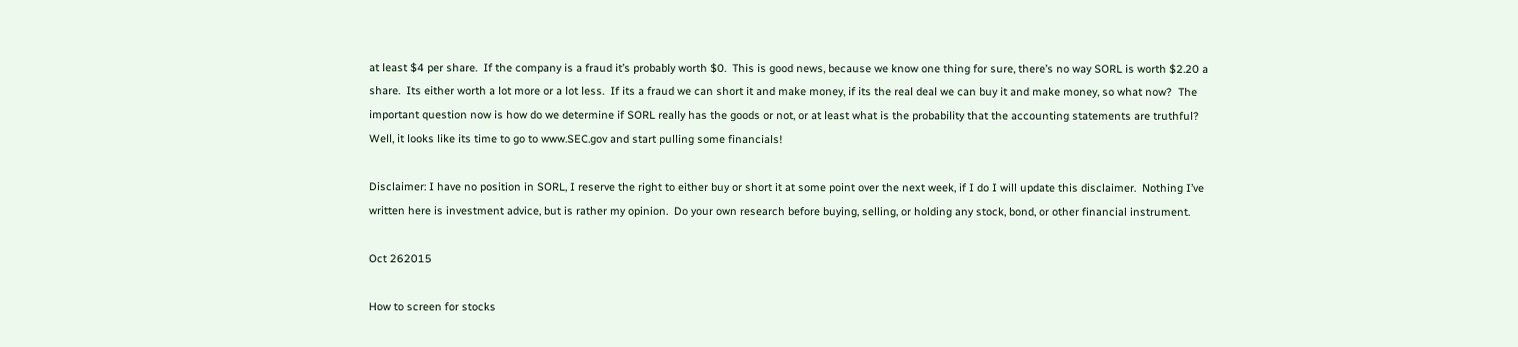at least $4 per share.  If the company is a fraud it’s probably worth $0.  This is good news, because we know one thing for sure, there’s no way SORL is worth $2.20 a share.  Its either worth a lot more or a lot less.  If its a fraud we can short it and make money, if its the real deal we can buy it and make money, so what now?  The important question now is how do we determine if SORL really has the goods or not, or at least what is the probability that the accounting statements are truthful?  Well, it looks like its time to go to www.SEC.gov and start pulling some financials!

Disclaimer: I have no position in SORL, I reserve the right to either buy or short it at some point over the next week, if I do I will update this disclaimer.  Nothing I’ve written here is investment advice, but is rather my opinion.  Do your own research before buying, selling, or holding any stock, bond, or other financial instrument.

Oct 262015

How to screen for stocks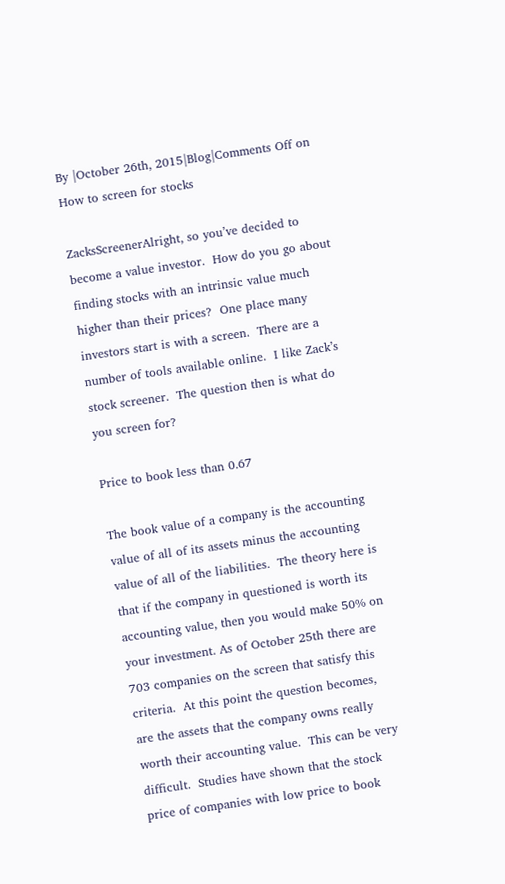By |October 26th, 2015|Blog|Comments Off on How to screen for stocks

ZacksScreenerAlright, so you’ve decided to become a value investor.  How do you go about finding stocks with an intrinsic value much higher than their prices?  One place many investors start is with a screen.  There are a number of tools available online.  I like Zack’s stock screener.  The question then is what do you screen for?

Price to book less than 0.67

The book value of a company is the accounting value of all of its assets minus the accounting value of all of the liabilities.  The theory here is that if the company in questioned is worth its accounting value, then you would make 50% on your investment. As of October 25th there are 703 companies on the screen that satisfy this criteria.  At this point the question becomes, are the assets that the company owns really worth their accounting value.  This can be very difficult.  Studies have shown that the stock price of companies with low price to book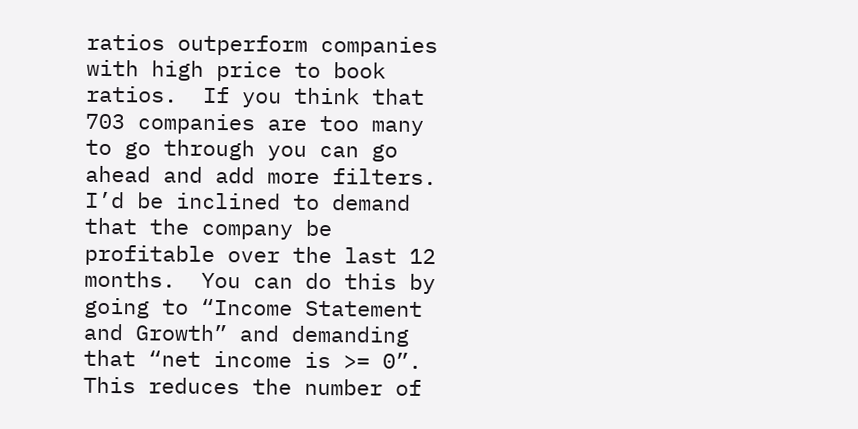ratios outperform companies with high price to book ratios.  If you think that 703 companies are too many to go through you can go ahead and add more filters.  I’d be inclined to demand that the company be profitable over the last 12 months.  You can do this by going to “Income Statement and Growth” and demanding that “net income is >= 0”.  This reduces the number of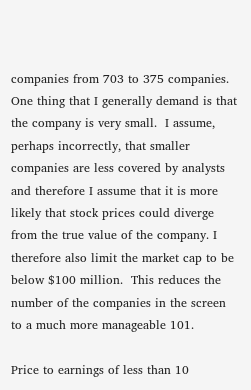companies from 703 to 375 companies.  One thing that I generally demand is that the company is very small.  I assume, perhaps incorrectly, that smaller companies are less covered by analysts and therefore I assume that it is more likely that stock prices could diverge from the true value of the company. I therefore also limit the market cap to be below $100 million.  This reduces the number of the companies in the screen to a much more manageable 101.

Price to earnings of less than 10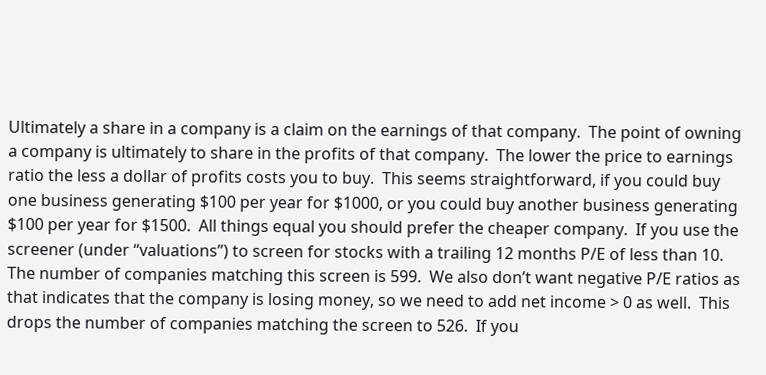Ultimately a share in a company is a claim on the earnings of that company.  The point of owning a company is ultimately to share in the profits of that company.  The lower the price to earnings ratio the less a dollar of profits costs you to buy.  This seems straightforward, if you could buy one business generating $100 per year for $1000, or you could buy another business generating $100 per year for $1500.  All things equal you should prefer the cheaper company.  If you use the screener (under “valuations”) to screen for stocks with a trailing 12 months P/E of less than 10.  The number of companies matching this screen is 599.  We also don’t want negative P/E ratios as that indicates that the company is losing money, so we need to add net income > 0 as well.  This drops the number of companies matching the screen to 526.  If you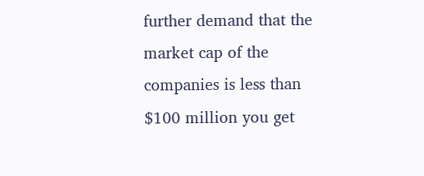further demand that the market cap of the companies is less than $100 million you get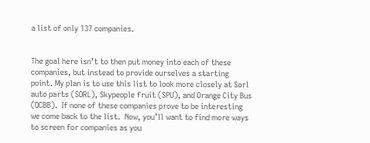a list of only 137 companies.


The goal here isn’t to then put money into each of these companies, but instead to provide ourselves a starting point. My plan is to use this list to look more closely at Sorl auto parts (SORL), Skypeople fruit (SPU), and Orange City Bus (OCBB).  If none of these companies prove to be interesting we come back to the list.  Now, you’ll want to find more ways to screen for companies as you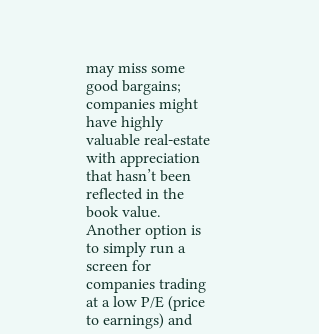may miss some good bargains; companies might have highly valuable real-estate with appreciation that hasn’t been reflected in the book value.  Another option is to simply run a screen for companies trading at a low P/E (price to earnings) and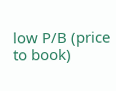low P/B (price to book)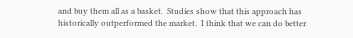and buy them all as a basket.  Studies show that this approach has historically outperformed the market.  I think that we can do better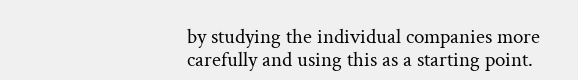by studying the individual companies more carefully and using this as a starting point.